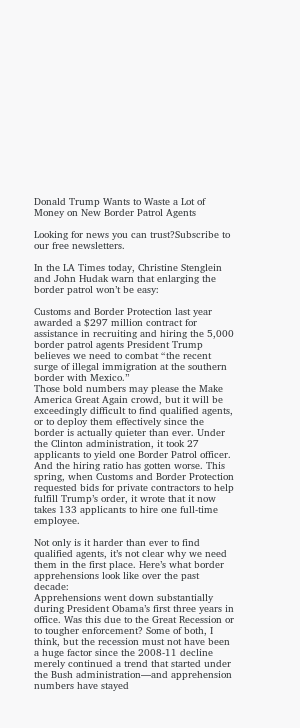Donald Trump Wants to Waste a Lot of Money on New Border Patrol Agents

Looking for news you can trust?Subscribe to our free newsletters.

In the LA Times today, Christine Stenglein and John Hudak warn that enlarging the border patrol won’t be easy:

Customs and Border Protection last year awarded a $297 million contract for assistance in recruiting and hiring the 5,000 border patrol agents President Trump believes we need to combat “the recent surge of illegal immigration at the southern border with Mexico.”
Those bold numbers may please the Make America Great Again crowd, but it will be exceedingly difficult to find qualified agents, or to deploy them effectively since the border is actually quieter than ever. Under the Clinton administration, it took 27 applicants to yield one Border Patrol officer. And the hiring ratio has gotten worse. This spring, when Customs and Border Protection requested bids for private contractors to help fulfill Trump’s order, it wrote that it now takes 133 applicants to hire one full-time employee.

Not only is it harder than ever to find qualified agents, it’s not clear why we need them in the first place. Here’s what border apprehensions look like over the past decade:
Apprehensions went down substantially during President Obama’s first three years in office. Was this due to the Great Recession or to tougher enforcement? Some of both, I think, but the recession must not have been a huge factor since the 2008-11 decline merely continued a trend that started under the Bush administration—and apprehension numbers have stayed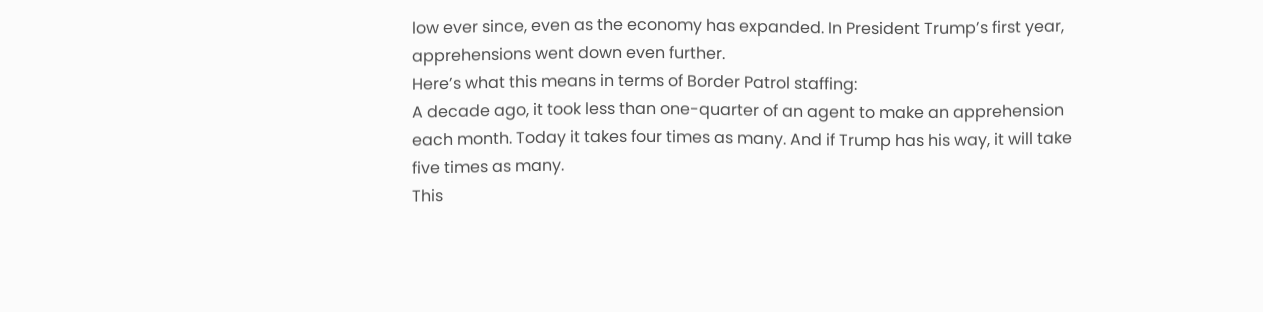low ever since, even as the economy has expanded. In President Trump’s first year, apprehensions went down even further.
Here’s what this means in terms of Border Patrol staffing:
A decade ago, it took less than one-quarter of an agent to make an apprehension each month. Today it takes four times as many. And if Trump has his way, it will take five times as many.
This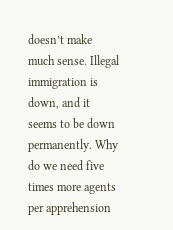doesn’t make much sense. Illegal immigration is down, and it seems to be down permanently. Why do we need five times more agents per apprehension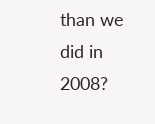than we did in 2008?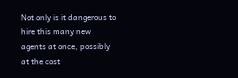Not only is it dangerous to hire this many new agents at once, possibly at the cost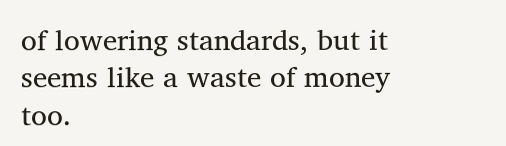of lowering standards, but it seems like a waste of money too.